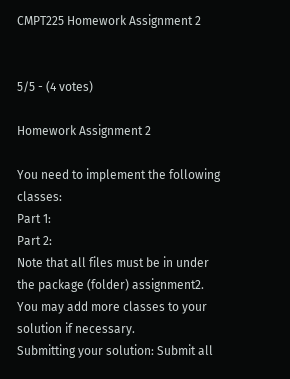CMPT225 Homework Assignment 2


5/5 - (4 votes)

Homework Assignment 2

You need to implement the following classes:
Part 1:
Part 2:
Note that all files must be in under the package (folder) assignment2.
You may add more classes to your solution if necessary.
Submitting your solution: Submit all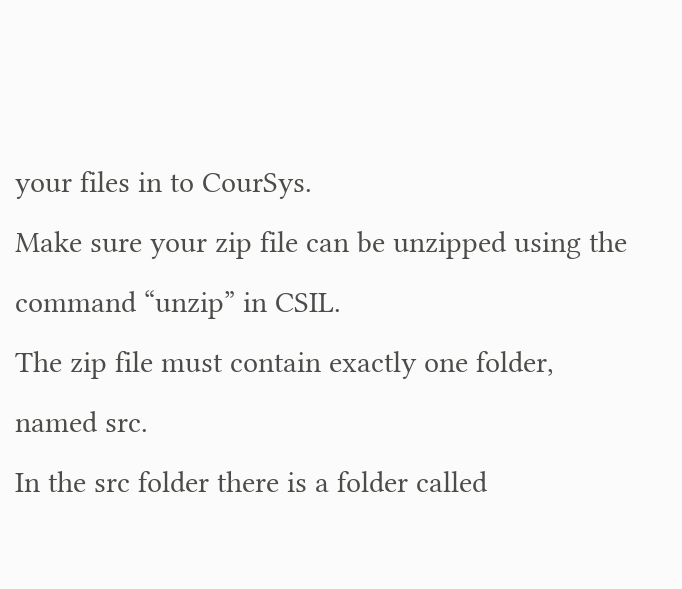your files in to CourSys.
Make sure your zip file can be unzipped using the command “unzip” in CSIL.
The zip file must contain exactly one folder, named src.
In the src folder there is a folder called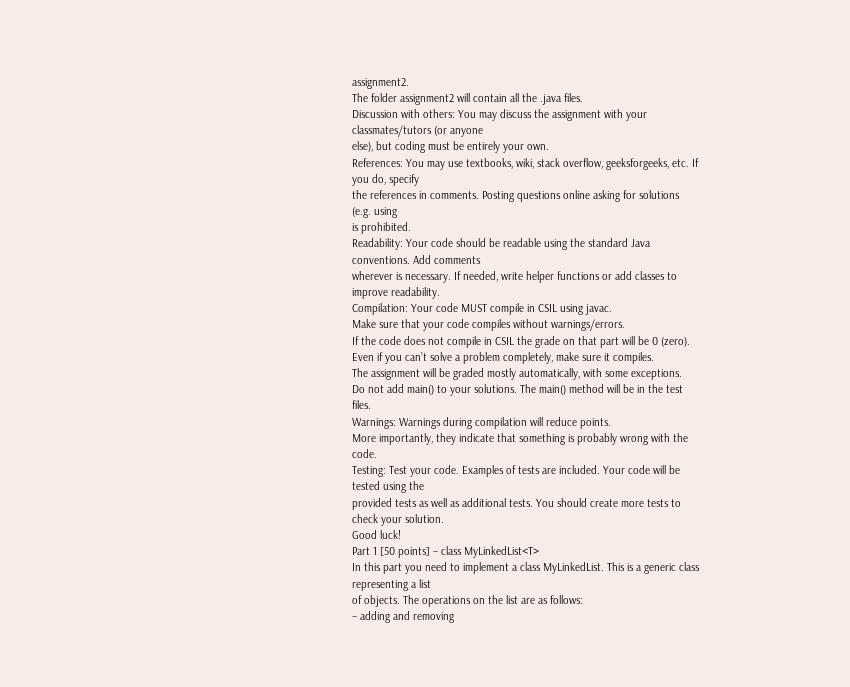assignment2.
The folder assignment2 will contain all the .java files.
Discussion with others: You may discuss the assignment with your classmates/tutors (or anyone
else), but coding must be entirely your own.
References: You may use textbooks, wiki, stack overflow, geeksforgeeks, etc. If you do, specify
the references in comments. Posting questions online asking for solutions (e.g. using
is prohibited.
Readability: Your code should be readable using the standard Java conventions. Add comments
wherever is necessary. If needed, write helper functions or add classes to improve readability.
Compilation: Your code MUST compile in CSIL using javac.
Make sure that your code compiles without warnings/errors.
If the code does not compile in CSIL the grade on that part will be 0 (zero).
Even if you can’t solve a problem completely, make sure it compiles.
The assignment will be graded mostly automatically, with some exceptions.
Do not add main() to your solutions. The main() method will be in the test files.
Warnings: Warnings during compilation will reduce points.
More importantly, they indicate that something is probably wrong with the code.
Testing: Test your code. Examples of tests are included. Your code will be tested using the
provided tests as well as additional tests. You should create more tests to check your solution.
Good luck!
Part 1 [50 points] – class MyLinkedList<T>
In this part you need to implement a class MyLinkedList. This is a generic class representing a list
of objects. The operations on the list are as follows:
– adding and removing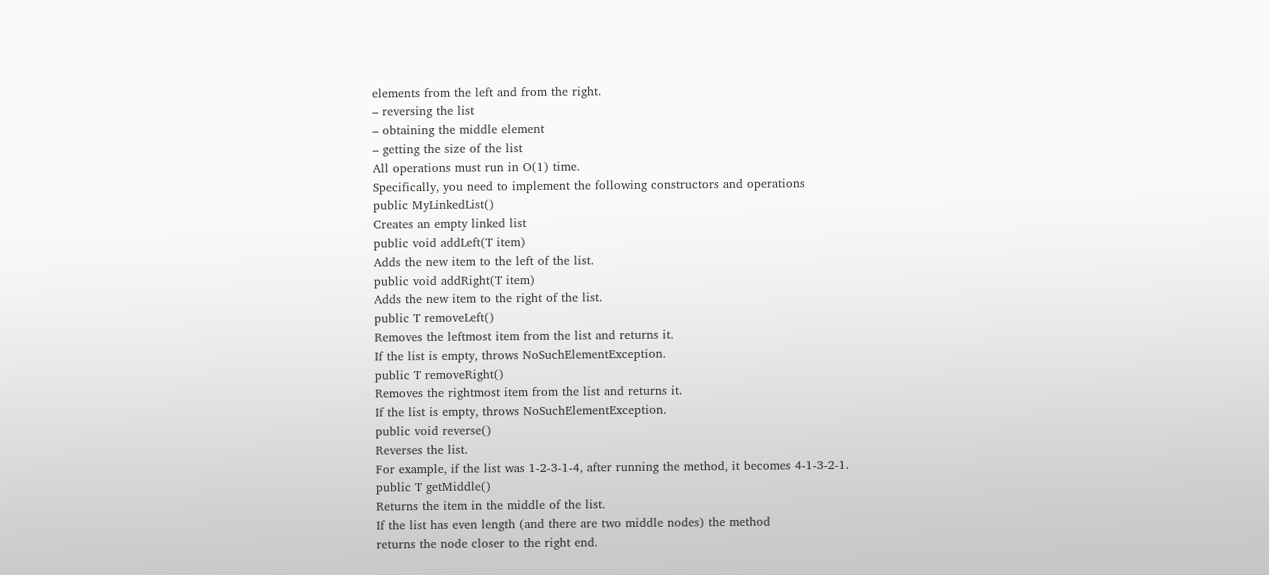elements from the left and from the right.
– reversing the list
– obtaining the middle element
– getting the size of the list
All operations must run in O(1) time.
Specifically, you need to implement the following constructors and operations
public MyLinkedList()
Creates an empty linked list
public void addLeft(T item)
Adds the new item to the left of the list.
public void addRight(T item)
Adds the new item to the right of the list.
public T removeLeft()
Removes the leftmost item from the list and returns it.
If the list is empty, throws NoSuchElementException.
public T removeRight()
Removes the rightmost item from the list and returns it.
If the list is empty, throws NoSuchElementException.
public void reverse()
Reverses the list.
For example, if the list was 1-2-3-1-4, after running the method, it becomes 4-1-3-2-1.
public T getMiddle()
Returns the item in the middle of the list.
If the list has even length (and there are two middle nodes) the method
returns the node closer to the right end.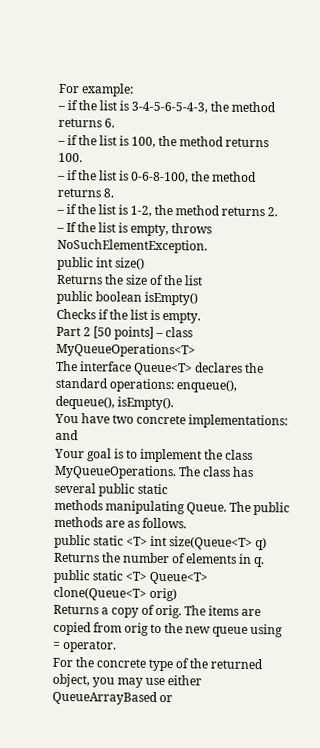For example:
– if the list is 3-4-5-6-5-4-3, the method returns 6.
– if the list is 100, the method returns 100.
– if the list is 0-6-8-100, the method returns 8.
– if the list is 1-2, the method returns 2.
– If the list is empty, throws NoSuchElementException.
public int size()
Returns the size of the list
public boolean isEmpty()
Checks if the list is empty.
Part 2 [50 points] – class MyQueueOperations<T>
The interface Queue<T> declares the standard operations: enqueue(), dequeue(), isEmpty().
You have two concrete implementations: and
Your goal is to implement the class MyQueueOperations. The class has several public static
methods manipulating Queue. The public methods are as follows.
public static <T> int size(Queue<T> q)
Returns the number of elements in q.
public static <T> Queue<T> clone(Queue<T> orig)
Returns a copy of orig. The items are copied from orig to the new queue using = operator.
For the concrete type of the returned object, you may use either QueueArrayBased or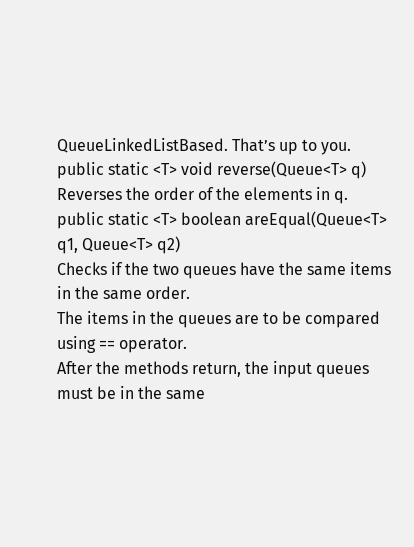QueueLinkedListBased. That’s up to you.
public static <T> void reverse(Queue<T> q)
Reverses the order of the elements in q.
public static <T> boolean areEqual(Queue<T> q1, Queue<T> q2)
Checks if the two queues have the same items in the same order.
The items in the queues are to be compared using == operator.
After the methods return, the input queues must be in the same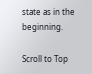state as in the beginning.

Scroll to Top